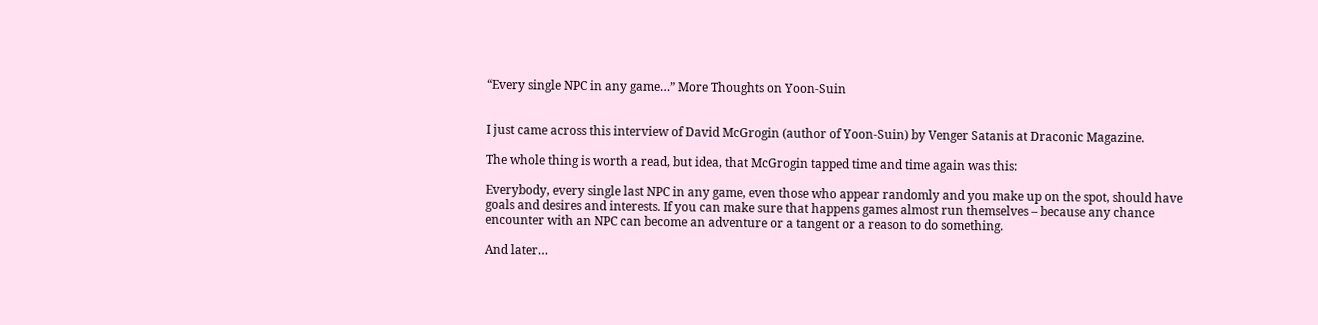“Every single NPC in any game…” More Thoughts on Yoon-Suin


I just came across this interview of David McGrogin (author of Yoon-Suin) by Venger Satanis at Draconic Magazine.

The whole thing is worth a read, but idea, that McGrogin tapped time and time again was this:

Everybody, every single last NPC in any game, even those who appear randomly and you make up on the spot, should have goals and desires and interests. If you can make sure that happens games almost run themselves – because any chance encounter with an NPC can become an adventure or a tangent or a reason to do something.

And later…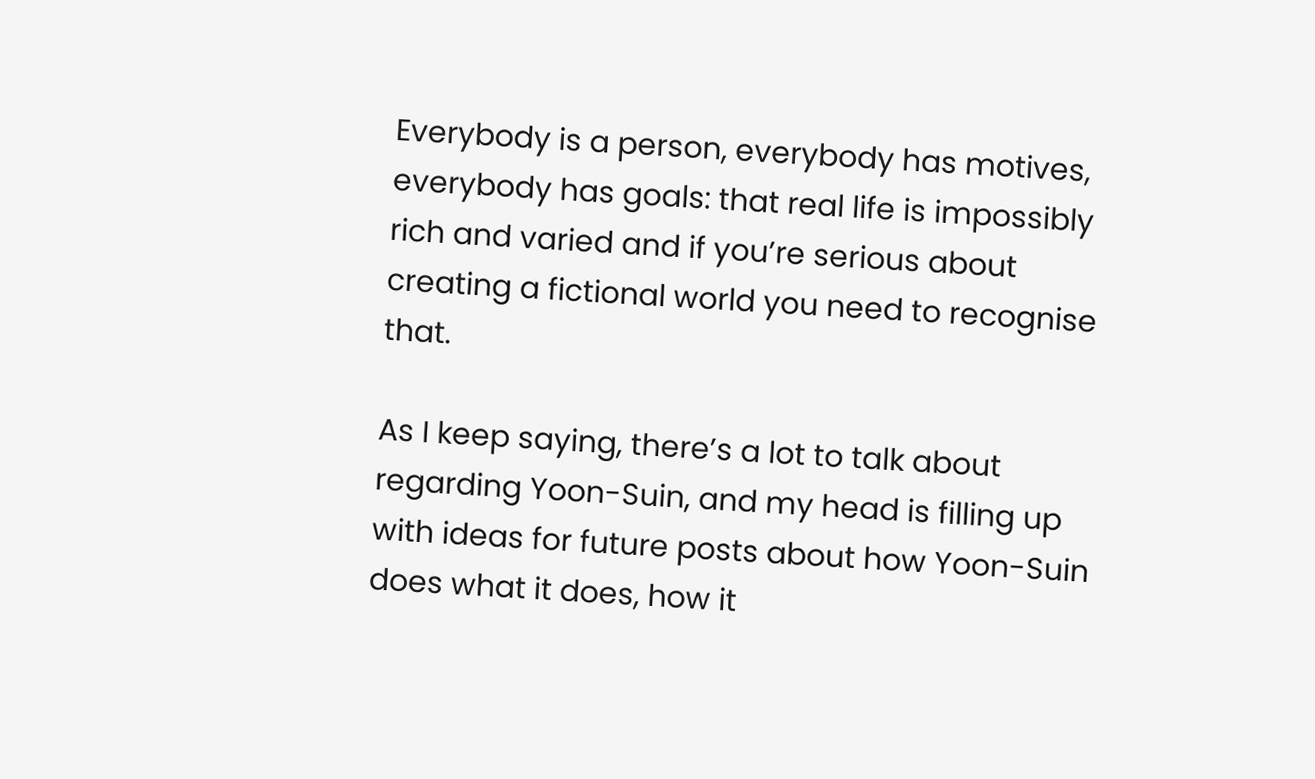Everybody is a person, everybody has motives, everybody has goals: that real life is impossibly rich and varied and if you’re serious about creating a fictional world you need to recognise that.

As I keep saying, there’s a lot to talk about regarding Yoon-Suin, and my head is filling up with ideas for future posts about how Yoon-Suin does what it does, how it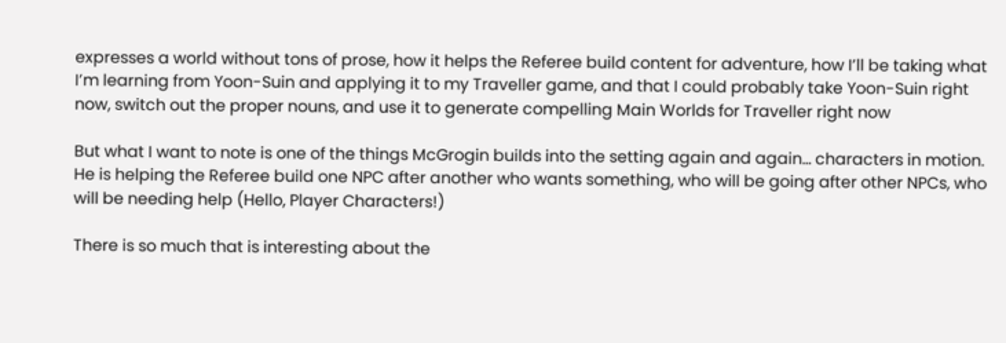expresses a world without tons of prose, how it helps the Referee build content for adventure, how I’ll be taking what I’m learning from Yoon-Suin and applying it to my Traveller game, and that I could probably take Yoon-Suin right now, switch out the proper nouns, and use it to generate compelling Main Worlds for Traveller right now

But what I want to note is one of the things McGrogin builds into the setting again and again… characters in motion. He is helping the Referee build one NPC after another who wants something, who will be going after other NPCs, who will be needing help (Hello, Player Characters!)

There is so much that is interesting about the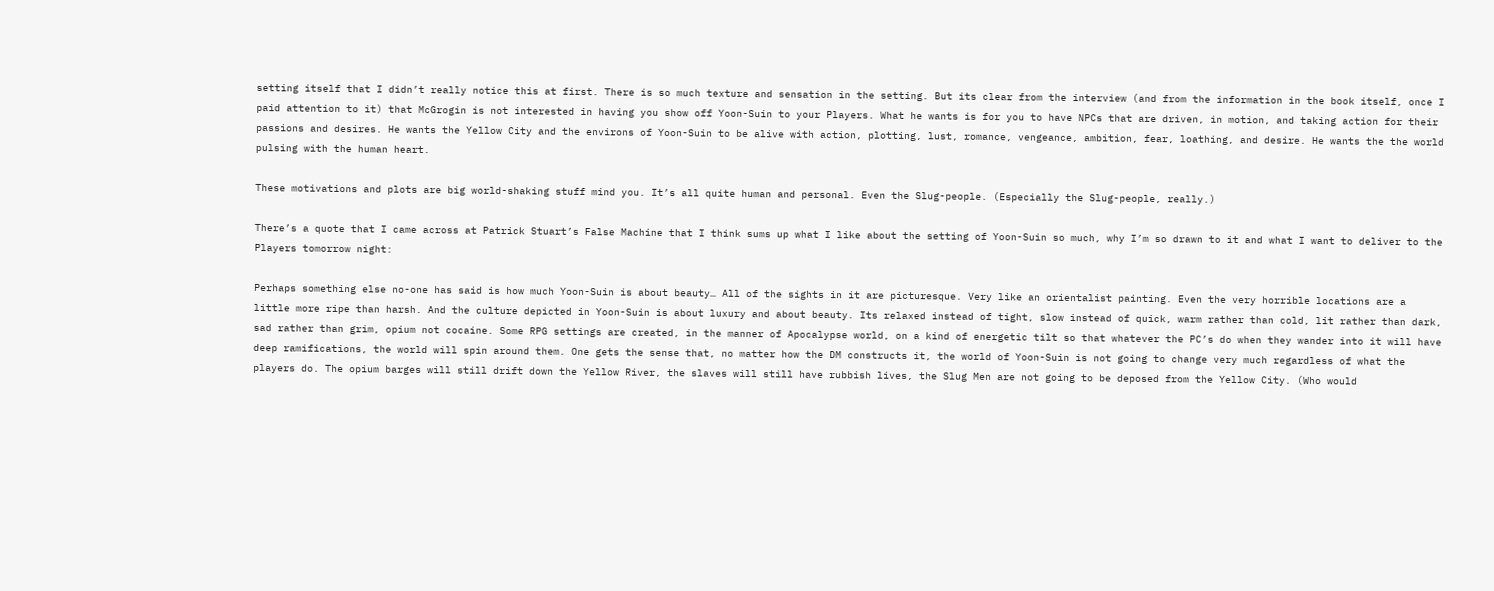setting itself that I didn’t really notice this at first. There is so much texture and sensation in the setting. But its clear from the interview (and from the information in the book itself, once I paid attention to it) that McGrogin is not interested in having you show off Yoon-Suin to your Players. What he wants is for you to have NPCs that are driven, in motion, and taking action for their passions and desires. He wants the Yellow City and the environs of Yoon-Suin to be alive with action, plotting, lust, romance, vengeance, ambition, fear, loathing, and desire. He wants the the world pulsing with the human heart.

These motivations and plots are big world-shaking stuff mind you. It’s all quite human and personal. Even the Slug-people. (Especially the Slug-people, really.)

There’s a quote that I came across at Patrick Stuart’s False Machine that I think sums up what I like about the setting of Yoon-Suin so much, why I’m so drawn to it and what I want to deliver to the Players tomorrow night:

Perhaps something else no-one has said is how much Yoon-Suin is about beauty… All of the sights in it are picturesque. Very like an orientalist painting. Even the very horrible locations are a little more ripe than harsh. And the culture depicted in Yoon-Suin is about luxury and about beauty. Its relaxed instead of tight, slow instead of quick, warm rather than cold, lit rather than dark, sad rather than grim, opium not cocaine. Some RPG settings are created, in the manner of Apocalypse world, on a kind of energetic tilt so that whatever the PC’s do when they wander into it will have deep ramifications, the world will spin around them. One gets the sense that, no matter how the DM constructs it, the world of Yoon-Suin is not going to change very much regardless of what the players do. The opium barges will still drift down the Yellow River, the slaves will still have rubbish lives, the Slug Men are not going to be deposed from the Yellow City. (Who would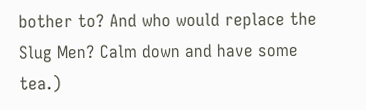bother to? And who would replace the Slug Men? Calm down and have some tea.)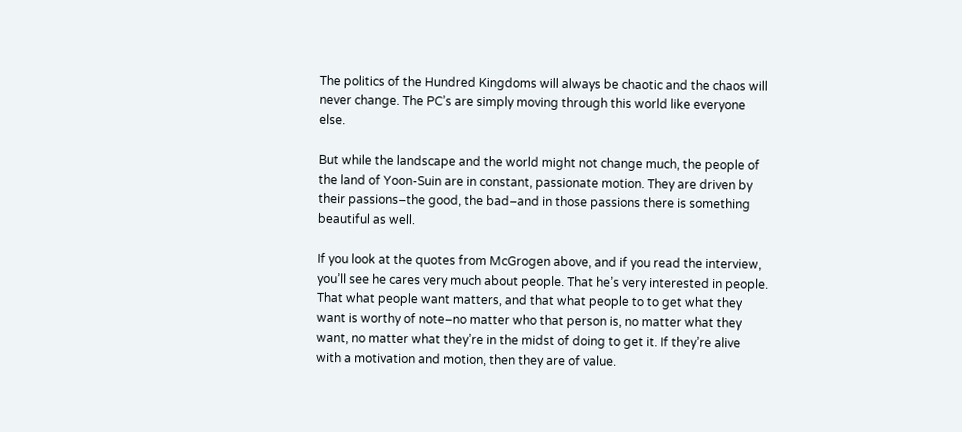The politics of the Hundred Kingdoms will always be chaotic and the chaos will never change. The PC’s are simply moving through this world like everyone else.

But while the landscape and the world might not change much, the people of the land of Yoon-Suin are in constant, passionate motion. They are driven by their passions–the good, the bad–and in those passions there is something beautiful as well.

If you look at the quotes from McGrogen above, and if you read the interview, you’ll see he cares very much about people. That he’s very interested in people. That what people want matters, and that what people to to get what they want is worthy of note–no matter who that person is, no matter what they want, no matter what they’re in the midst of doing to get it. If they’re alive with a motivation and motion, then they are of value.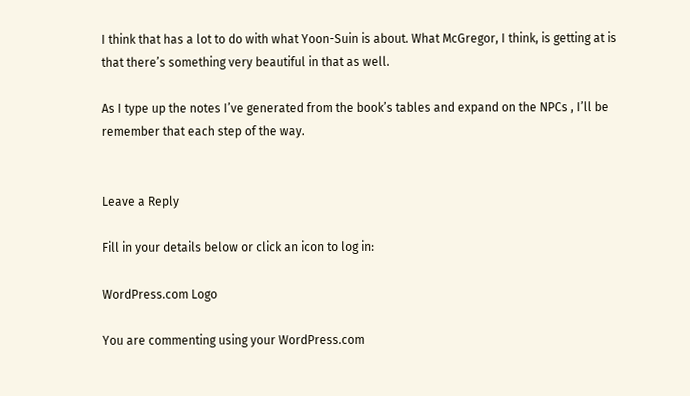I think that has a lot to do with what Yoon-Suin is about. What McGregor, I think, is getting at is that there’s something very beautiful in that as well.

As I type up the notes I’ve generated from the book’s tables and expand on the NPCs , I’ll be remember that each step of the way.


Leave a Reply

Fill in your details below or click an icon to log in:

WordPress.com Logo

You are commenting using your WordPress.com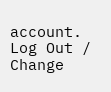account. Log Out /  Change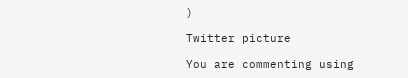)

Twitter picture

You are commenting using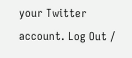your Twitter account. Log Out /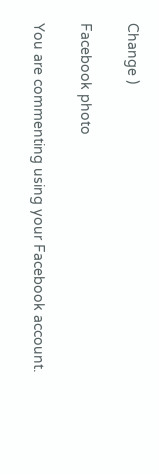Change )

Facebook photo

You are commenting using your Facebook account.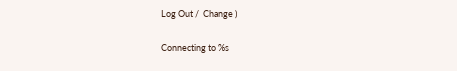Log Out /  Change )

Connecting to %s